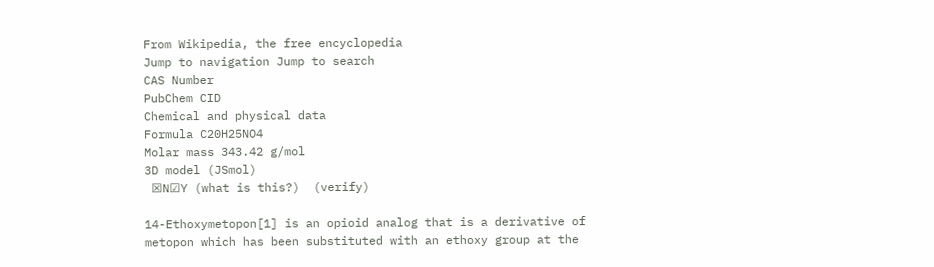From Wikipedia, the free encyclopedia
Jump to navigation Jump to search
CAS Number
PubChem CID
Chemical and physical data
Formula C20H25NO4
Molar mass 343.42 g/mol
3D model (JSmol)
 ☒N☑Y (what is this?)  (verify)

14-Ethoxymetopon[1] is an opioid analog that is a derivative of metopon which has been substituted with an ethoxy group at the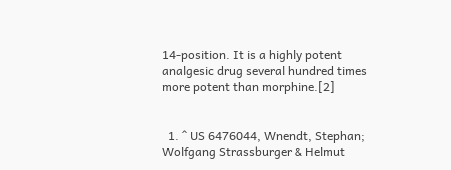14-position. It is a highly potent analgesic drug several hundred times more potent than morphine.[2]


  1. ^ US 6476044, Wnendt, Stephan; Wolfgang Strassburger & Helmut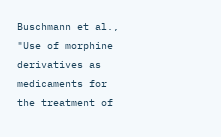Buschmann et al., "Use of morphine derivatives as medicaments for the treatment of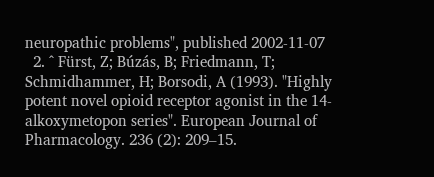neuropathic problems", published 2002-11-07
  2. ^ Fürst, Z; Búzás, B; Friedmann, T; Schmidhammer, H; Borsodi, A (1993). "Highly potent novel opioid receptor agonist in the 14-alkoxymetopon series". European Journal of Pharmacology. 236 (2): 209–15.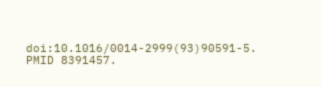doi:10.1016/0014-2999(93)90591-5. PMID 8391457.